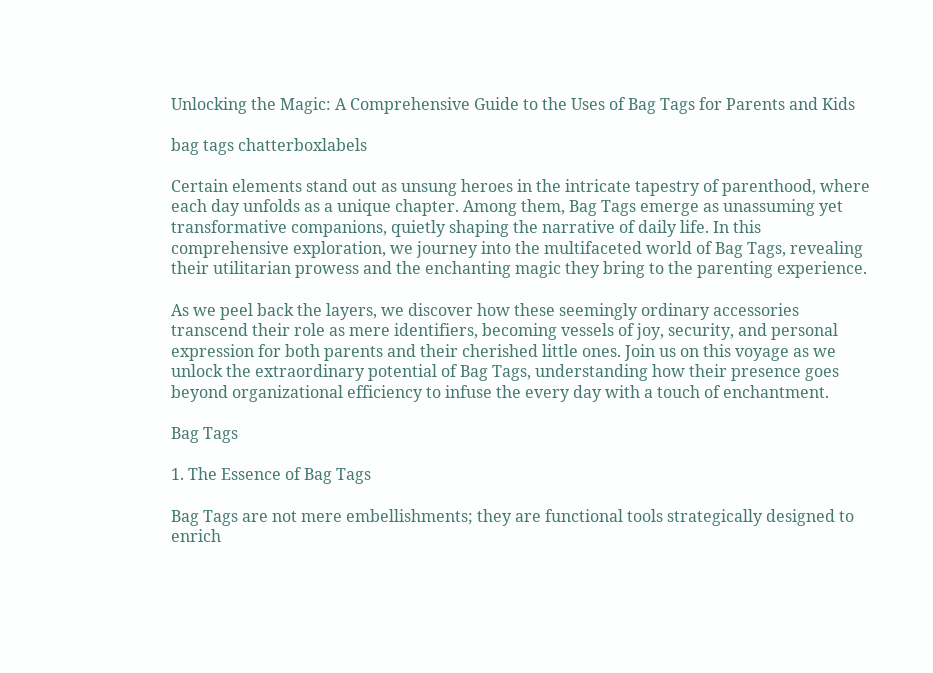Unlocking the Magic: A Comprehensive Guide to the Uses of Bag Tags for Parents and Kids

bag tags chatterboxlabels

Certain elements stand out as unsung heroes in the intricate tapestry of parenthood, where each day unfolds as a unique chapter. Among them, Bag Tags emerge as unassuming yet transformative companions, quietly shaping the narrative of daily life. In this comprehensive exploration, we journey into the multifaceted world of Bag Tags, revealing their utilitarian prowess and the enchanting magic they bring to the parenting experience.

As we peel back the layers, we discover how these seemingly ordinary accessories transcend their role as mere identifiers, becoming vessels of joy, security, and personal expression for both parents and their cherished little ones. Join us on this voyage as we unlock the extraordinary potential of Bag Tags, understanding how their presence goes beyond organizational efficiency to infuse the every day with a touch of enchantment.

Bag Tags

1. The Essence of Bag Tags

Bag Tags are not mere embellishments; they are functional tools strategically designed to enrich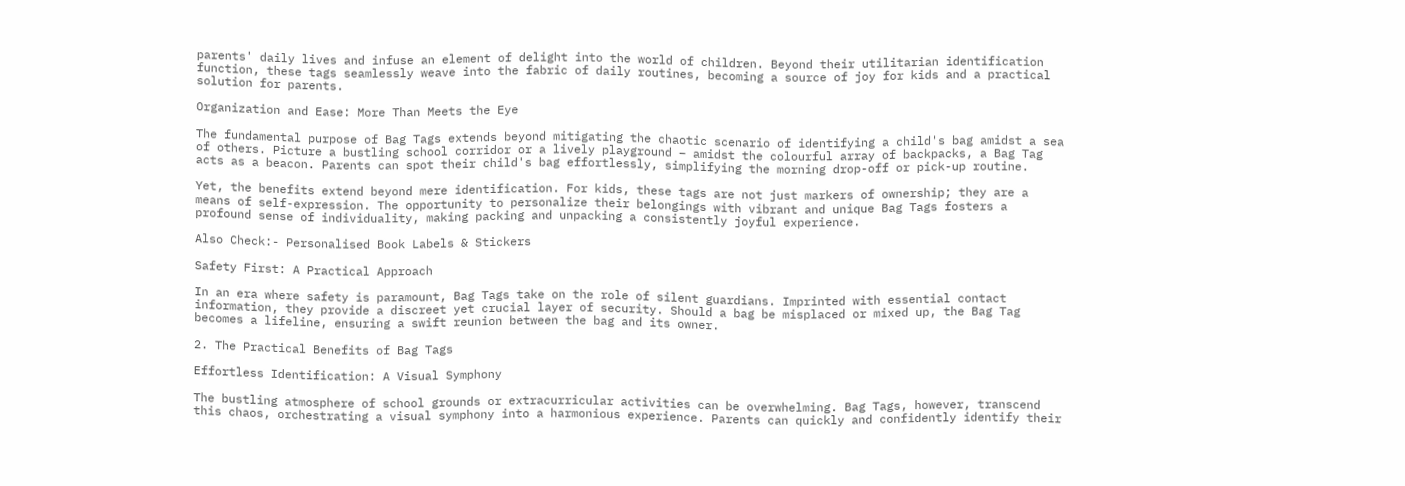parents' daily lives and infuse an element of delight into the world of children. Beyond their utilitarian identification function, these tags seamlessly weave into the fabric of daily routines, becoming a source of joy for kids and a practical solution for parents.

Organization and Ease: More Than Meets the Eye

The fundamental purpose of Bag Tags extends beyond mitigating the chaotic scenario of identifying a child's bag amidst a sea of others. Picture a bustling school corridor or a lively playground – amidst the colourful array of backpacks, a Bag Tag acts as a beacon. Parents can spot their child's bag effortlessly, simplifying the morning drop-off or pick-up routine.

Yet, the benefits extend beyond mere identification. For kids, these tags are not just markers of ownership; they are a means of self-expression. The opportunity to personalize their belongings with vibrant and unique Bag Tags fosters a profound sense of individuality, making packing and unpacking a consistently joyful experience.

Also Check:- Personalised Book Labels & Stickers

Safety First: A Practical Approach

In an era where safety is paramount, Bag Tags take on the role of silent guardians. Imprinted with essential contact information, they provide a discreet yet crucial layer of security. Should a bag be misplaced or mixed up, the Bag Tag becomes a lifeline, ensuring a swift reunion between the bag and its owner.

2. The Practical Benefits of Bag Tags

Effortless Identification: A Visual Symphony

The bustling atmosphere of school grounds or extracurricular activities can be overwhelming. Bag Tags, however, transcend this chaos, orchestrating a visual symphony into a harmonious experience. Parents can quickly and confidently identify their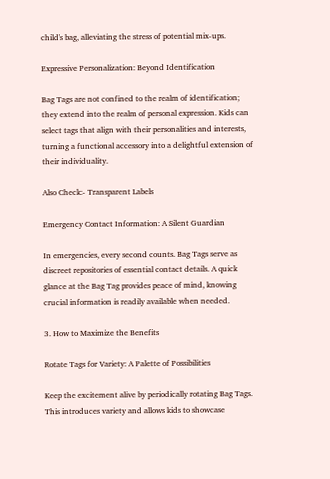child's bag, alleviating the stress of potential mix-ups.

Expressive Personalization: Beyond Identification

Bag Tags are not confined to the realm of identification; they extend into the realm of personal expression. Kids can select tags that align with their personalities and interests, turning a functional accessory into a delightful extension of their individuality.

Also Check:- Transparent Labels

Emergency Contact Information: A Silent Guardian

In emergencies, every second counts. Bag Tags serve as discreet repositories of essential contact details. A quick glance at the Bag Tag provides peace of mind, knowing crucial information is readily available when needed.

3. How to Maximize the Benefits

Rotate Tags for Variety: A Palette of Possibilities

Keep the excitement alive by periodically rotating Bag Tags. This introduces variety and allows kids to showcase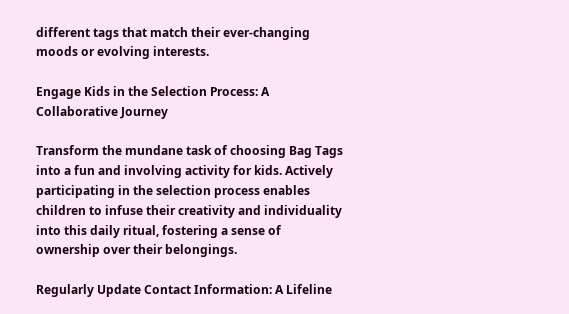different tags that match their ever-changing moods or evolving interests.

Engage Kids in the Selection Process: A Collaborative Journey

Transform the mundane task of choosing Bag Tags into a fun and involving activity for kids. Actively participating in the selection process enables children to infuse their creativity and individuality into this daily ritual, fostering a sense of ownership over their belongings.

Regularly Update Contact Information: A Lifeline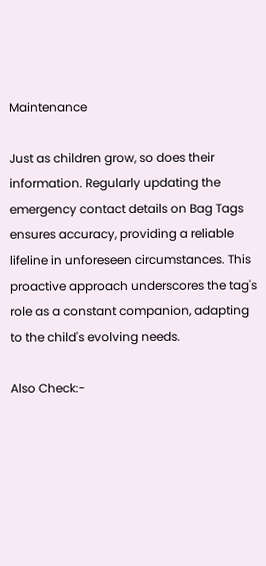Maintenance

Just as children grow, so does their information. Regularly updating the emergency contact details on Bag Tags ensures accuracy, providing a reliable lifeline in unforeseen circumstances. This proactive approach underscores the tag's role as a constant companion, adapting to the child's evolving needs.

Also Check:-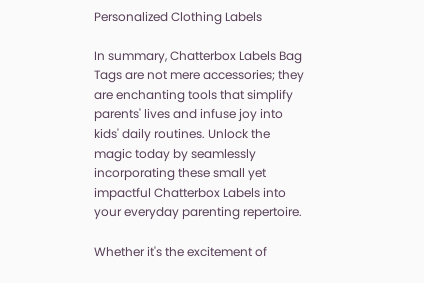Personalized Clothing Labels

In summary, Chatterbox Labels Bag Tags are not mere accessories; they are enchanting tools that simplify parents' lives and infuse joy into kids' daily routines. Unlock the magic today by seamlessly incorporating these small yet impactful Chatterbox Labels into your everyday parenting repertoire.

Whether it's the excitement of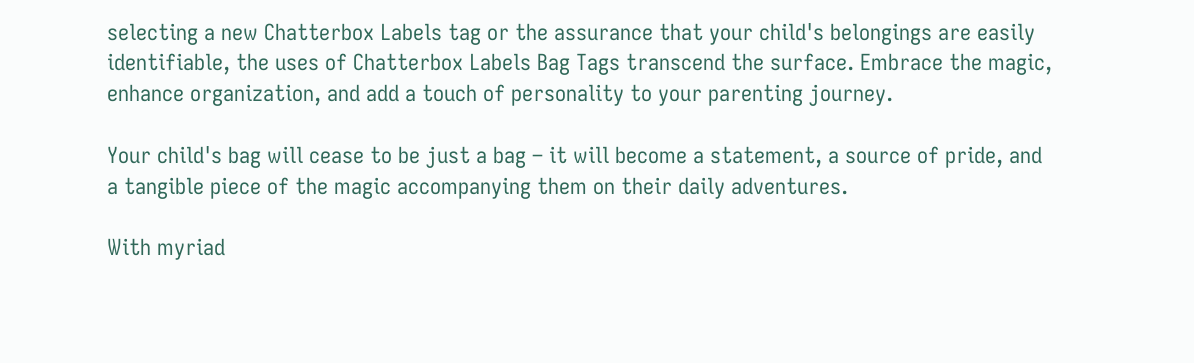selecting a new Chatterbox Labels tag or the assurance that your child's belongings are easily identifiable, the uses of Chatterbox Labels Bag Tags transcend the surface. Embrace the magic, enhance organization, and add a touch of personality to your parenting journey.

Your child's bag will cease to be just a bag – it will become a statement, a source of pride, and a tangible piece of the magic accompanying them on their daily adventures.

With myriad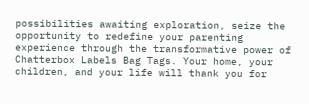possibilities awaiting exploration, seize the opportunity to redefine your parenting experience through the transformative power of Chatterbox Labels Bag Tags. Your home, your children, and your life will thank you for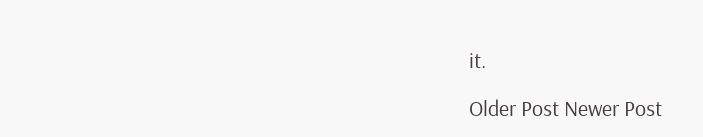it.

Older Post Newer Post